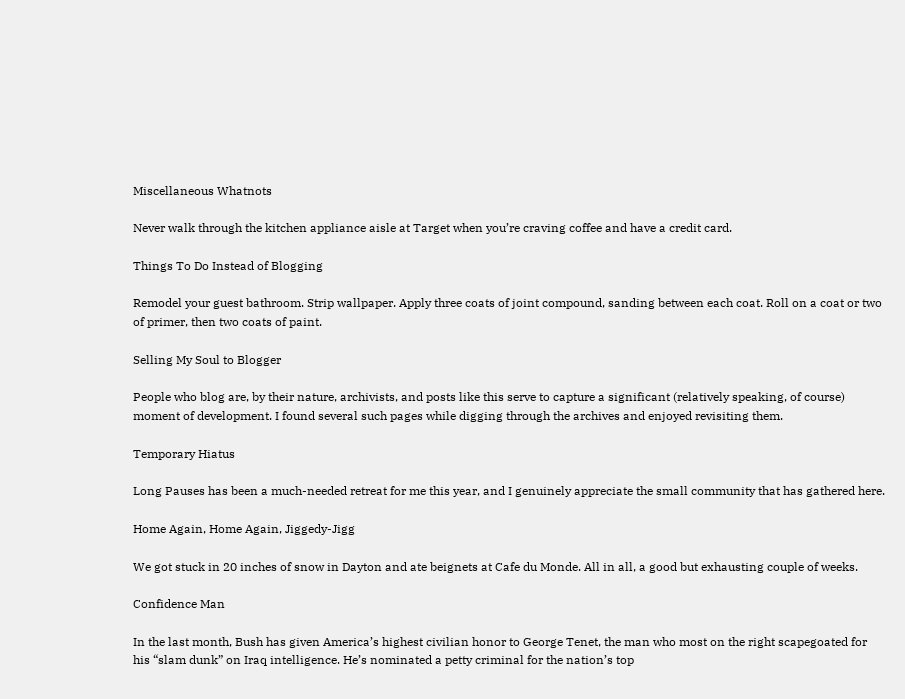Miscellaneous Whatnots

Never walk through the kitchen appliance aisle at Target when you’re craving coffee and have a credit card.

Things To Do Instead of Blogging

Remodel your guest bathroom. Strip wallpaper. Apply three coats of joint compound, sanding between each coat. Roll on a coat or two of primer, then two coats of paint.

Selling My Soul to Blogger

People who blog are, by their nature, archivists, and posts like this serve to capture a significant (relatively speaking, of course) moment of development. I found several such pages while digging through the archives and enjoyed revisiting them.

Temporary Hiatus

Long Pauses has been a much-needed retreat for me this year, and I genuinely appreciate the small community that has gathered here.

Home Again, Home Again, Jiggedy-Jigg

We got stuck in 20 inches of snow in Dayton and ate beignets at Cafe du Monde. All in all, a good but exhausting couple of weeks.

Confidence Man

In the last month, Bush has given America’s highest civilian honor to George Tenet, the man who most on the right scapegoated for his “slam dunk” on Iraq intelligence. He’s nominated a petty criminal for the nation’s top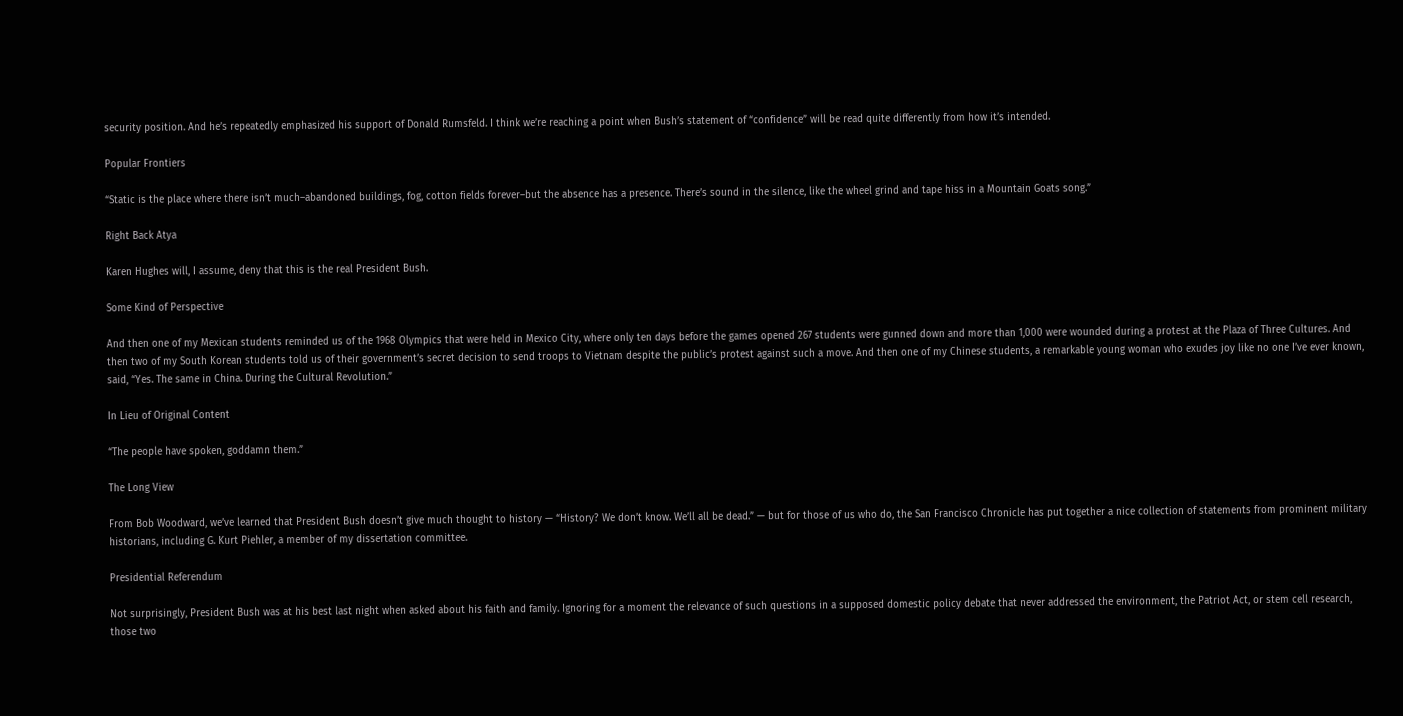security position. And he’s repeatedly emphasized his support of Donald Rumsfeld. I think we’re reaching a point when Bush’s statement of “confidence” will be read quite differently from how it’s intended.

Popular Frontiers

“Static is the place where there isn’t much–abandoned buildings, fog, cotton fields forever–but the absence has a presence. There’s sound in the silence, like the wheel grind and tape hiss in a Mountain Goats song.”

Right Back Atya

Karen Hughes will, I assume, deny that this is the real President Bush.

Some Kind of Perspective

And then one of my Mexican students reminded us of the 1968 Olympics that were held in Mexico City, where only ten days before the games opened 267 students were gunned down and more than 1,000 were wounded during a protest at the Plaza of Three Cultures. And then two of my South Korean students told us of their government’s secret decision to send troops to Vietnam despite the public’s protest against such a move. And then one of my Chinese students, a remarkable young woman who exudes joy like no one I’ve ever known, said, “Yes. The same in China. During the Cultural Revolution.”

In Lieu of Original Content

“The people have spoken, goddamn them.”

The Long View

From Bob Woodward, we’ve learned that President Bush doesn’t give much thought to history — “History? We don’t know. We’ll all be dead.” — but for those of us who do, the San Francisco Chronicle has put together a nice collection of statements from prominent military historians, including G. Kurt Piehler, a member of my dissertation committee.

Presidential Referendum

Not surprisingly, President Bush was at his best last night when asked about his faith and family. Ignoring for a moment the relevance of such questions in a supposed domestic policy debate that never addressed the environment, the Patriot Act, or stem cell research, those two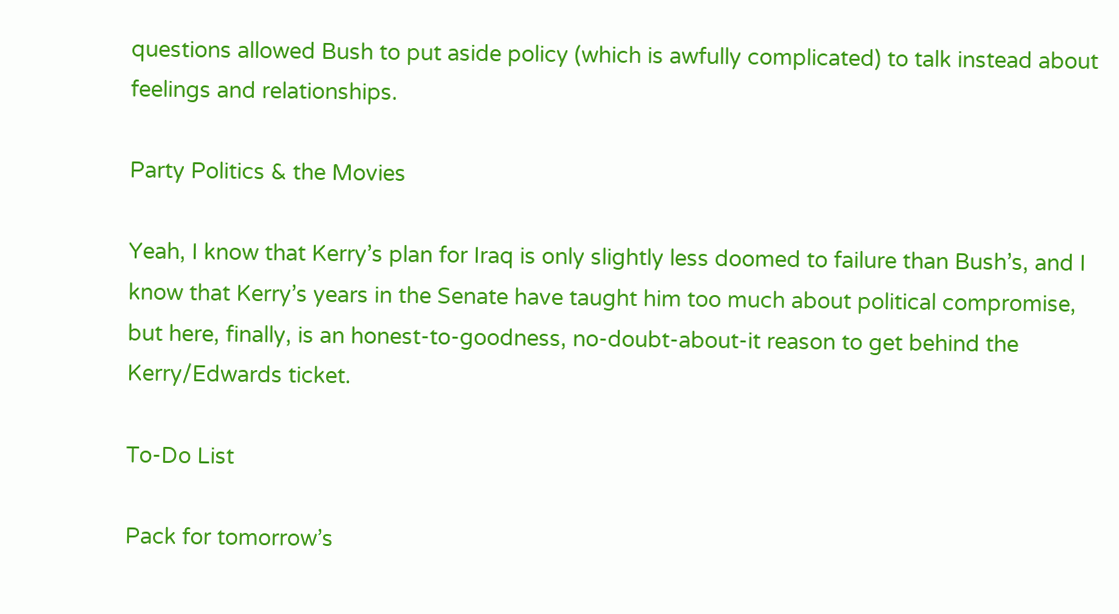questions allowed Bush to put aside policy (which is awfully complicated) to talk instead about feelings and relationships.

Party Politics & the Movies

Yeah, I know that Kerry’s plan for Iraq is only slightly less doomed to failure than Bush’s, and I know that Kerry’s years in the Senate have taught him too much about political compromise, but here, finally, is an honest-to-goodness, no-doubt-about-it reason to get behind the Kerry/Edwards ticket.

To-Do List

Pack for tomorrow’s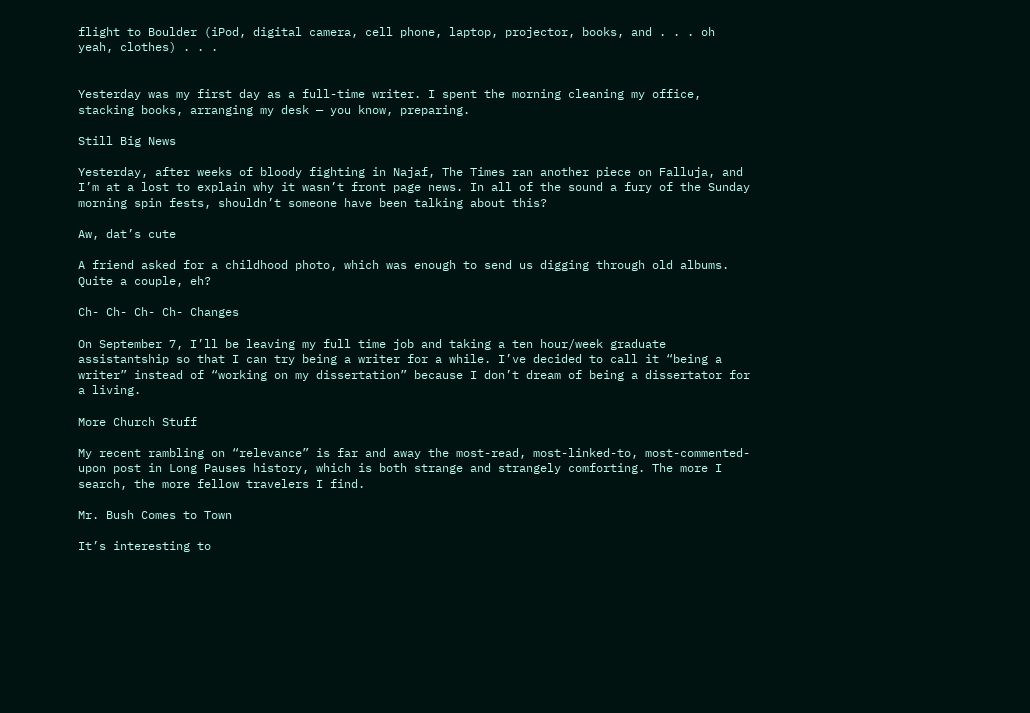flight to Boulder (iPod, digital camera, cell phone, laptop, projector, books, and . . . oh yeah, clothes) . . .


Yesterday was my first day as a full-time writer. I spent the morning cleaning my office, stacking books, arranging my desk — you know, preparing.

Still Big News

Yesterday, after weeks of bloody fighting in Najaf, The Times ran another piece on Falluja, and I’m at a lost to explain why it wasn’t front page news. In all of the sound a fury of the Sunday morning spin fests, shouldn’t someone have been talking about this?

Aw, dat’s cute

A friend asked for a childhood photo, which was enough to send us digging through old albums. Quite a couple, eh?

Ch- Ch- Ch- Ch- Changes

On September 7, I’ll be leaving my full time job and taking a ten hour/week graduate assistantship so that I can try being a writer for a while. I’ve decided to call it “being a writer” instead of “working on my dissertation” because I don’t dream of being a dissertator for a living.

More Church Stuff

My recent rambling on “relevance” is far and away the most-read, most-linked-to, most-commented-upon post in Long Pauses history, which is both strange and strangely comforting. The more I search, the more fellow travelers I find.

Mr. Bush Comes to Town

It’s interesting to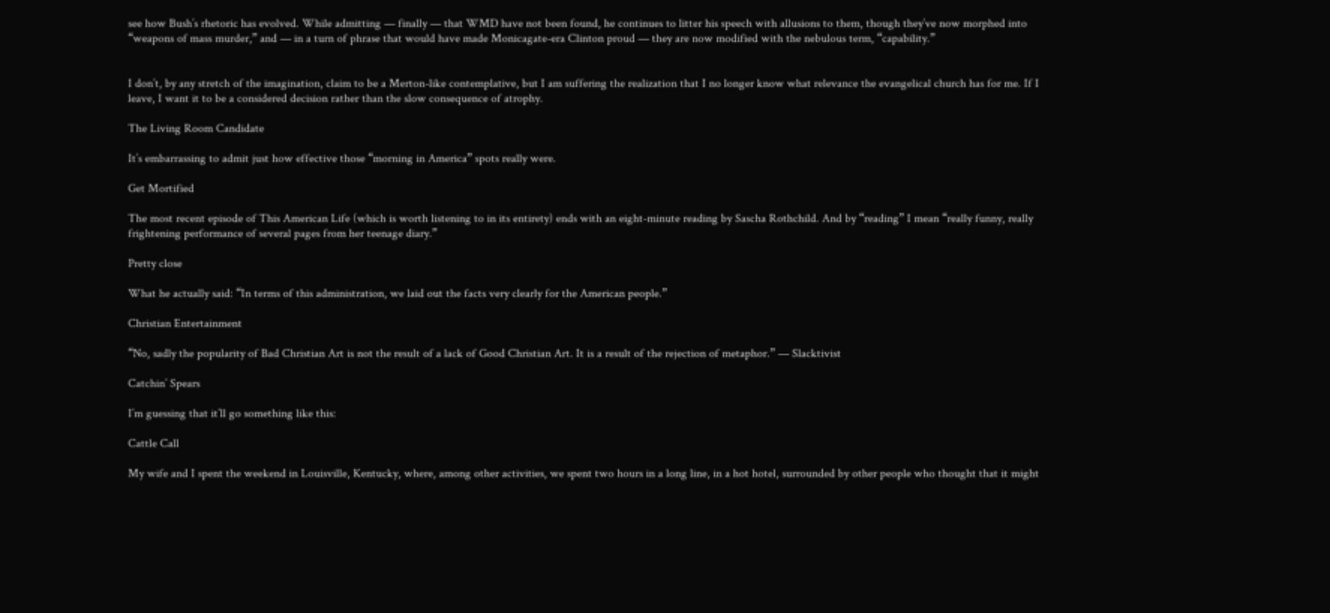see how Bush’s rhetoric has evolved. While admitting — finally — that WMD have not been found, he continues to litter his speech with allusions to them, though they’ve now morphed into “weapons of mass murder,” and — in a turn of phrase that would have made Monicagate-era Clinton proud — they are now modified with the nebulous term, “capability.”


I don’t, by any stretch of the imagination, claim to be a Merton-like contemplative, but I am suffering the realization that I no longer know what relevance the evangelical church has for me. If I leave, I want it to be a considered decision rather than the slow consequence of atrophy.

The Living Room Candidate

It’s embarrassing to admit just how effective those “morning in America” spots really were.

Get Mortified

The most recent episode of This American Life (which is worth listening to in its entirety) ends with an eight-minute reading by Sascha Rothchild. And by “reading” I mean “really funny, really frightening performance of several pages from her teenage diary.”

Pretty close

What he actually said: “In terms of this administration, we laid out the facts very clearly for the American people.”

Christian Entertainment

“No, sadly the popularity of Bad Christian Art is not the result of a lack of Good Christian Art. It is a result of the rejection of metaphor.” — Slacktivist

Catchin’ Spears

I’m guessing that it’ll go something like this:

Cattle Call

My wife and I spent the weekend in Louisville, Kentucky, where, among other activities, we spent two hours in a long line, in a hot hotel, surrounded by other people who thought that it might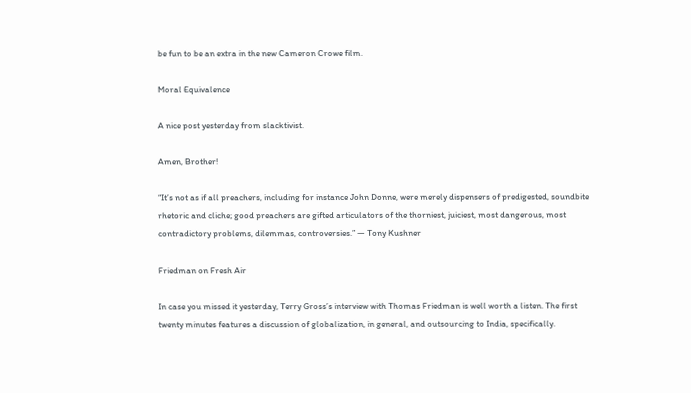be fun to be an extra in the new Cameron Crowe film.

Moral Equivalence

A nice post yesterday from slacktivist.

Amen, Brother!

“It’s not as if all preachers, including for instance John Donne, were merely dispensers of predigested, soundbite rhetoric and cliche; good preachers are gifted articulators of the thorniest, juiciest, most dangerous, most contradictory problems, dilemmas, controversies.” — Tony Kushner

Friedman on Fresh Air

In case you missed it yesterday, Terry Gross’s interview with Thomas Friedman is well worth a listen. The first twenty minutes features a discussion of globalization, in general, and outsourcing to India, specifically.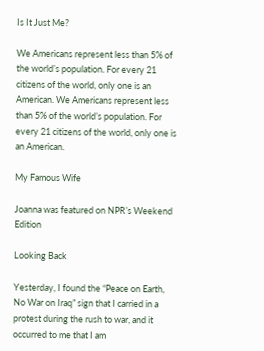Is It Just Me?

We Americans represent less than 5% of the world’s population. For every 21 citizens of the world, only one is an American. We Americans represent less than 5% of the world’s population. For every 21 citizens of the world, only one is an American.

My Famous Wife

Joanna was featured on NPR’s Weekend Edition

Looking Back

Yesterday, I found the “Peace on Earth, No War on Iraq” sign that I carried in a protest during the rush to war, and it occurred to me that I am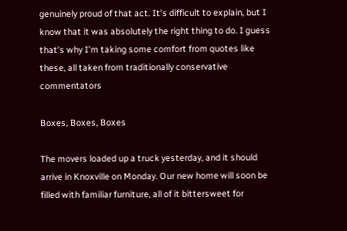genuinely proud of that act. It’s difficult to explain, but I know that it was absolutely the right thing to do. I guess that’s why I’m taking some comfort from quotes like these, all taken from traditionally conservative commentators

Boxes, Boxes, Boxes

The movers loaded up a truck yesterday, and it should arrive in Knoxville on Monday. Our new home will soon be filled with familiar furniture, all of it bittersweet for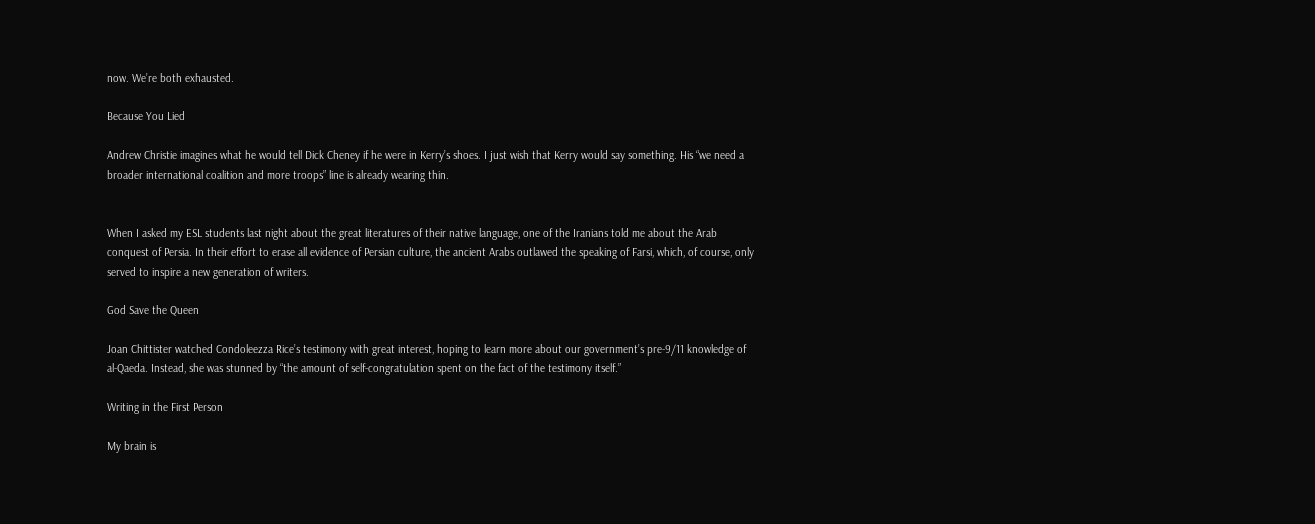now. We’re both exhausted.

Because You Lied

Andrew Christie imagines what he would tell Dick Cheney if he were in Kerry’s shoes. I just wish that Kerry would say something. His “we need a broader international coalition and more troops” line is already wearing thin.


When I asked my ESL students last night about the great literatures of their native language, one of the Iranians told me about the Arab conquest of Persia. In their effort to erase all evidence of Persian culture, the ancient Arabs outlawed the speaking of Farsi, which, of course, only served to inspire a new generation of writers.

God Save the Queen

Joan Chittister watched Condoleezza Rice’s testimony with great interest, hoping to learn more about our government’s pre-9/11 knowledge of al-Qaeda. Instead, she was stunned by “the amount of self-congratulation spent on the fact of the testimony itself.”

Writing in the First Person

My brain is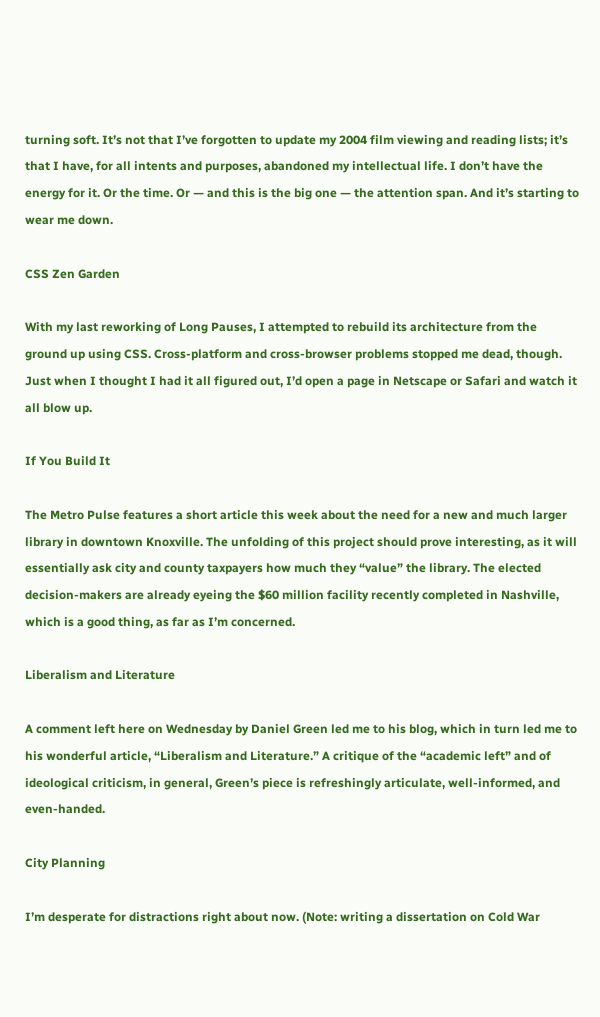turning soft. It’s not that I’ve forgotten to update my 2004 film viewing and reading lists; it’s that I have, for all intents and purposes, abandoned my intellectual life. I don’t have the energy for it. Or the time. Or — and this is the big one — the attention span. And it’s starting to wear me down.

CSS Zen Garden

With my last reworking of Long Pauses, I attempted to rebuild its architecture from the ground up using CSS. Cross-platform and cross-browser problems stopped me dead, though. Just when I thought I had it all figured out, I’d open a page in Netscape or Safari and watch it all blow up.

If You Build It

The Metro Pulse features a short article this week about the need for a new and much larger library in downtown Knoxville. The unfolding of this project should prove interesting, as it will essentially ask city and county taxpayers how much they “value” the library. The elected decision-makers are already eyeing the $60 million facility recently completed in Nashville, which is a good thing, as far as I’m concerned.

Liberalism and Literature

A comment left here on Wednesday by Daniel Green led me to his blog, which in turn led me to his wonderful article, “Liberalism and Literature.” A critique of the “academic left” and of ideological criticism, in general, Green’s piece is refreshingly articulate, well-informed, and even-handed.

City Planning

I’m desperate for distractions right about now. (Note: writing a dissertation on Cold War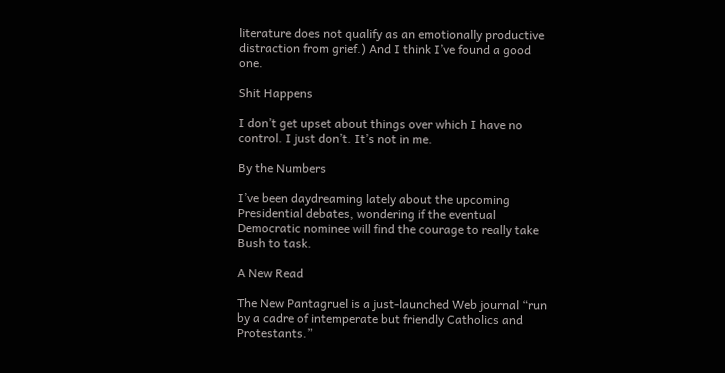literature does not qualify as an emotionally productive distraction from grief.) And I think I’ve found a good one.

Shit Happens

I don’t get upset about things over which I have no control. I just don’t. It’s not in me.

By the Numbers

I’ve been daydreaming lately about the upcoming Presidential debates, wondering if the eventual Democratic nominee will find the courage to really take Bush to task.

A New Read

The New Pantagruel is a just-launched Web journal “run by a cadre of intemperate but friendly Catholics and Protestants.”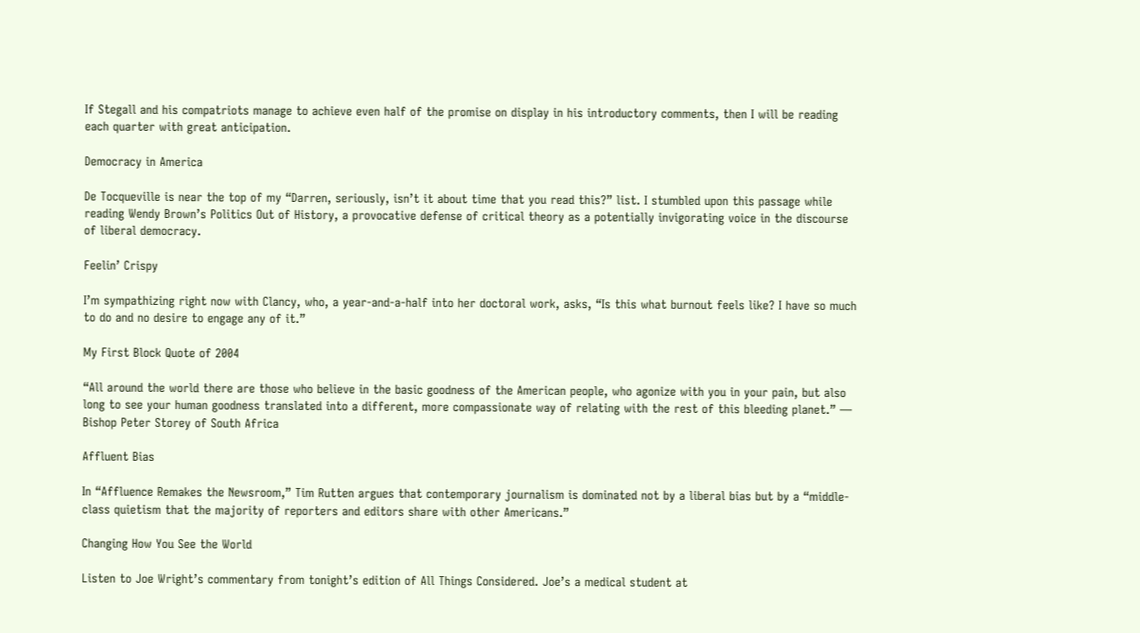If Stegall and his compatriots manage to achieve even half of the promise on display in his introductory comments, then I will be reading each quarter with great anticipation.

Democracy in America

De Tocqueville is near the top of my “Darren, seriously, isn’t it about time that you read this?” list. I stumbled upon this passage while reading Wendy Brown’s Politics Out of History, a provocative defense of critical theory as a potentially invigorating voice in the discourse of liberal democracy.

Feelin’ Crispy

I’m sympathizing right now with Clancy, who, a year-and-a-half into her doctoral work, asks, “Is this what burnout feels like? I have so much to do and no desire to engage any of it.”

My First Block Quote of 2004

“All around the world there are those who believe in the basic goodness of the American people, who agonize with you in your pain, but also long to see your human goodness translated into a different, more compassionate way of relating with the rest of this bleeding planet.” — Bishop Peter Storey of South Africa

Affluent Bias

In “Affluence Remakes the Newsroom,” Tim Rutten argues that contemporary journalism is dominated not by a liberal bias but by a “middle-class quietism that the majority of reporters and editors share with other Americans.”

Changing How You See the World

Listen to Joe Wright’s commentary from tonight’s edition of All Things Considered. Joe’s a medical student at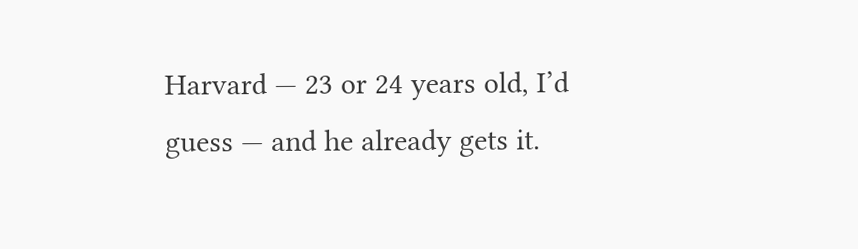Harvard — 23 or 24 years old, I’d guess — and he already gets it.